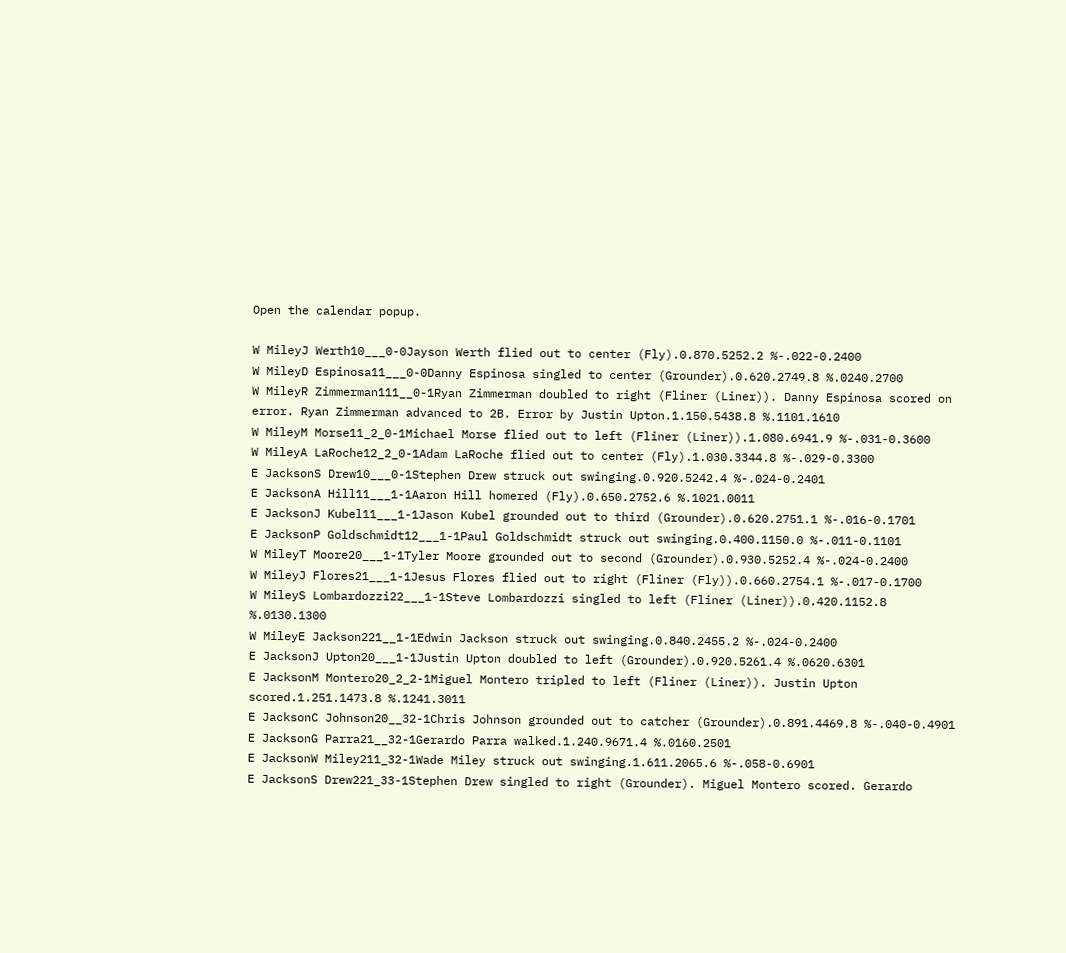Open the calendar popup.

W MileyJ Werth10___0-0Jayson Werth flied out to center (Fly).0.870.5252.2 %-.022-0.2400
W MileyD Espinosa11___0-0Danny Espinosa singled to center (Grounder).0.620.2749.8 %.0240.2700
W MileyR Zimmerman111__0-1Ryan Zimmerman doubled to right (Fliner (Liner)). Danny Espinosa scored on error. Ryan Zimmerman advanced to 2B. Error by Justin Upton.1.150.5438.8 %.1101.1610
W MileyM Morse11_2_0-1Michael Morse flied out to left (Fliner (Liner)).1.080.6941.9 %-.031-0.3600
W MileyA LaRoche12_2_0-1Adam LaRoche flied out to center (Fly).1.030.3344.8 %-.029-0.3300
E JacksonS Drew10___0-1Stephen Drew struck out swinging.0.920.5242.4 %-.024-0.2401
E JacksonA Hill11___1-1Aaron Hill homered (Fly).0.650.2752.6 %.1021.0011
E JacksonJ Kubel11___1-1Jason Kubel grounded out to third (Grounder).0.620.2751.1 %-.016-0.1701
E JacksonP Goldschmidt12___1-1Paul Goldschmidt struck out swinging.0.400.1150.0 %-.011-0.1101
W MileyT Moore20___1-1Tyler Moore grounded out to second (Grounder).0.930.5252.4 %-.024-0.2400
W MileyJ Flores21___1-1Jesus Flores flied out to right (Fliner (Fly)).0.660.2754.1 %-.017-0.1700
W MileyS Lombardozzi22___1-1Steve Lombardozzi singled to left (Fliner (Liner)).0.420.1152.8 %.0130.1300
W MileyE Jackson221__1-1Edwin Jackson struck out swinging.0.840.2455.2 %-.024-0.2400
E JacksonJ Upton20___1-1Justin Upton doubled to left (Grounder).0.920.5261.4 %.0620.6301
E JacksonM Montero20_2_2-1Miguel Montero tripled to left (Fliner (Liner)). Justin Upton scored.1.251.1473.8 %.1241.3011
E JacksonC Johnson20__32-1Chris Johnson grounded out to catcher (Grounder).0.891.4469.8 %-.040-0.4901
E JacksonG Parra21__32-1Gerardo Parra walked.1.240.9671.4 %.0160.2501
E JacksonW Miley211_32-1Wade Miley struck out swinging.1.611.2065.6 %-.058-0.6901
E JacksonS Drew221_33-1Stephen Drew singled to right (Grounder). Miguel Montero scored. Gerardo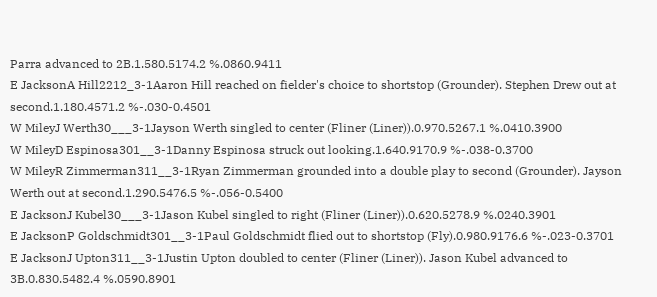Parra advanced to 2B.1.580.5174.2 %.0860.9411
E JacksonA Hill2212_3-1Aaron Hill reached on fielder's choice to shortstop (Grounder). Stephen Drew out at second.1.180.4571.2 %-.030-0.4501
W MileyJ Werth30___3-1Jayson Werth singled to center (Fliner (Liner)).0.970.5267.1 %.0410.3900
W MileyD Espinosa301__3-1Danny Espinosa struck out looking.1.640.9170.9 %-.038-0.3700
W MileyR Zimmerman311__3-1Ryan Zimmerman grounded into a double play to second (Grounder). Jayson Werth out at second.1.290.5476.5 %-.056-0.5400
E JacksonJ Kubel30___3-1Jason Kubel singled to right (Fliner (Liner)).0.620.5278.9 %.0240.3901
E JacksonP Goldschmidt301__3-1Paul Goldschmidt flied out to shortstop (Fly).0.980.9176.6 %-.023-0.3701
E JacksonJ Upton311__3-1Justin Upton doubled to center (Fliner (Liner)). Jason Kubel advanced to 3B.0.830.5482.4 %.0590.8901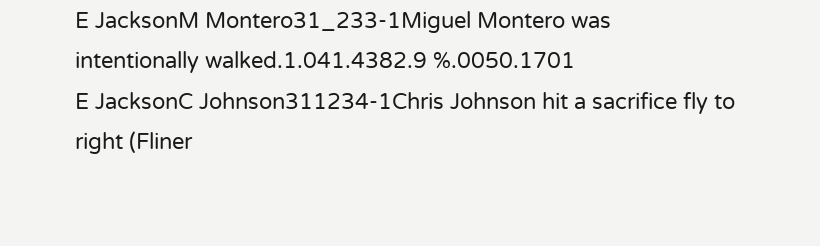E JacksonM Montero31_233-1Miguel Montero was intentionally walked.1.041.4382.9 %.0050.1701
E JacksonC Johnson311234-1Chris Johnson hit a sacrifice fly to right (Fliner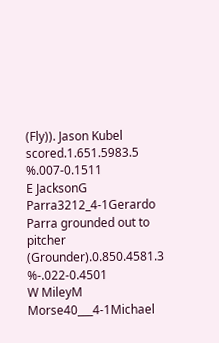(Fly)). Jason Kubel scored.1.651.5983.5 %.007-0.1511
E JacksonG Parra3212_4-1Gerardo Parra grounded out to pitcher (Grounder).0.850.4581.3 %-.022-0.4501
W MileyM Morse40___4-1Michael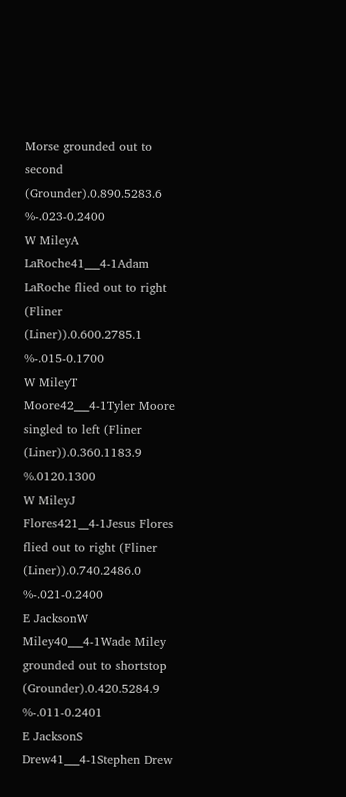Morse grounded out to second (Grounder).0.890.5283.6 %-.023-0.2400
W MileyA LaRoche41___4-1Adam LaRoche flied out to right (Fliner (Liner)).0.600.2785.1 %-.015-0.1700
W MileyT Moore42___4-1Tyler Moore singled to left (Fliner (Liner)).0.360.1183.9 %.0120.1300
W MileyJ Flores421__4-1Jesus Flores flied out to right (Fliner (Liner)).0.740.2486.0 %-.021-0.2400
E JacksonW Miley40___4-1Wade Miley grounded out to shortstop (Grounder).0.420.5284.9 %-.011-0.2401
E JacksonS Drew41___4-1Stephen Drew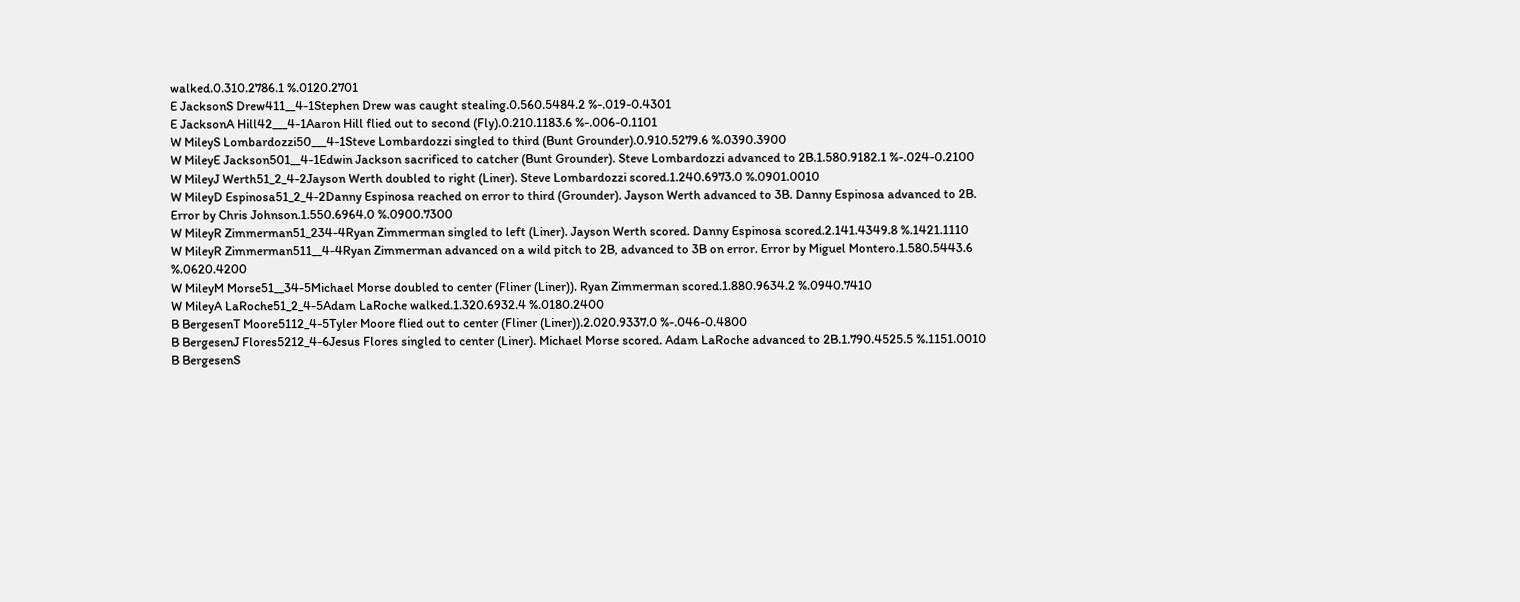walked.0.310.2786.1 %.0120.2701
E JacksonS Drew411__4-1Stephen Drew was caught stealing.0.560.5484.2 %-.019-0.4301
E JacksonA Hill42___4-1Aaron Hill flied out to second (Fly).0.210.1183.6 %-.006-0.1101
W MileyS Lombardozzi50___4-1Steve Lombardozzi singled to third (Bunt Grounder).0.910.5279.6 %.0390.3900
W MileyE Jackson501__4-1Edwin Jackson sacrificed to catcher (Bunt Grounder). Steve Lombardozzi advanced to 2B.1.580.9182.1 %-.024-0.2100
W MileyJ Werth51_2_4-2Jayson Werth doubled to right (Liner). Steve Lombardozzi scored.1.240.6973.0 %.0901.0010
W MileyD Espinosa51_2_4-2Danny Espinosa reached on error to third (Grounder). Jayson Werth advanced to 3B. Danny Espinosa advanced to 2B. Error by Chris Johnson.1.550.6964.0 %.0900.7300
W MileyR Zimmerman51_234-4Ryan Zimmerman singled to left (Liner). Jayson Werth scored. Danny Espinosa scored.2.141.4349.8 %.1421.1110
W MileyR Zimmerman511__4-4Ryan Zimmerman advanced on a wild pitch to 2B, advanced to 3B on error. Error by Miguel Montero.1.580.5443.6 %.0620.4200
W MileyM Morse51__34-5Michael Morse doubled to center (Fliner (Liner)). Ryan Zimmerman scored.1.880.9634.2 %.0940.7410
W MileyA LaRoche51_2_4-5Adam LaRoche walked.1.320.6932.4 %.0180.2400
B BergesenT Moore5112_4-5Tyler Moore flied out to center (Fliner (Liner)).2.020.9337.0 %-.046-0.4800
B BergesenJ Flores5212_4-6Jesus Flores singled to center (Liner). Michael Morse scored. Adam LaRoche advanced to 2B.1.790.4525.5 %.1151.0010
B BergesenS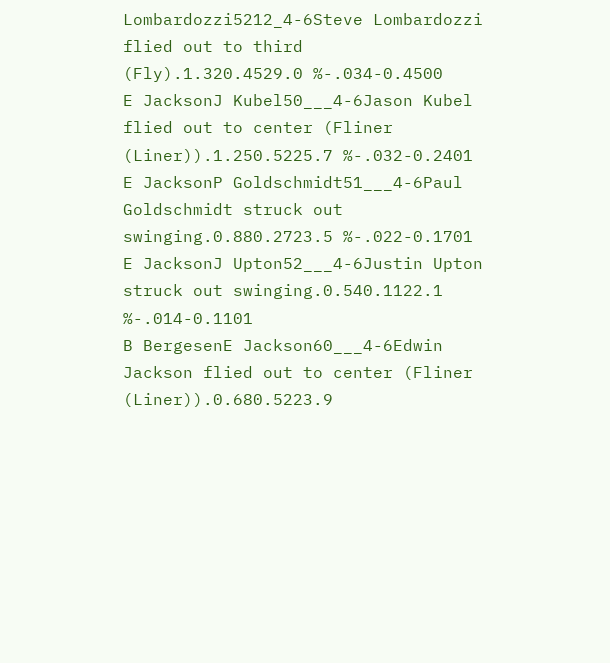Lombardozzi5212_4-6Steve Lombardozzi flied out to third (Fly).1.320.4529.0 %-.034-0.4500
E JacksonJ Kubel50___4-6Jason Kubel flied out to center (Fliner (Liner)).1.250.5225.7 %-.032-0.2401
E JacksonP Goldschmidt51___4-6Paul Goldschmidt struck out swinging.0.880.2723.5 %-.022-0.1701
E JacksonJ Upton52___4-6Justin Upton struck out swinging.0.540.1122.1 %-.014-0.1101
B BergesenE Jackson60___4-6Edwin Jackson flied out to center (Fliner (Liner)).0.680.5223.9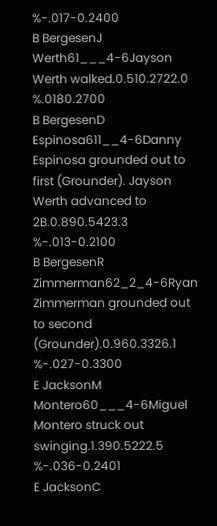%-.017-0.2400
B BergesenJ Werth61___4-6Jayson Werth walked.0.510.2722.0 %.0180.2700
B BergesenD Espinosa611__4-6Danny Espinosa grounded out to first (Grounder). Jayson Werth advanced to 2B.0.890.5423.3 %-.013-0.2100
B BergesenR Zimmerman62_2_4-6Ryan Zimmerman grounded out to second (Grounder).0.960.3326.1 %-.027-0.3300
E JacksonM Montero60___4-6Miguel Montero struck out swinging.1.390.5222.5 %-.036-0.2401
E JacksonC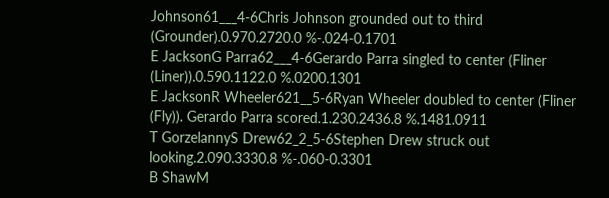Johnson61___4-6Chris Johnson grounded out to third (Grounder).0.970.2720.0 %-.024-0.1701
E JacksonG Parra62___4-6Gerardo Parra singled to center (Fliner (Liner)).0.590.1122.0 %.0200.1301
E JacksonR Wheeler621__5-6Ryan Wheeler doubled to center (Fliner (Fly)). Gerardo Parra scored.1.230.2436.8 %.1481.0911
T GorzelannyS Drew62_2_5-6Stephen Drew struck out looking.2.090.3330.8 %-.060-0.3301
B ShawM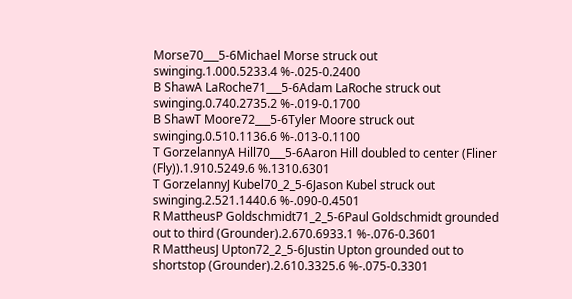Morse70___5-6Michael Morse struck out swinging.1.000.5233.4 %-.025-0.2400
B ShawA LaRoche71___5-6Adam LaRoche struck out swinging.0.740.2735.2 %-.019-0.1700
B ShawT Moore72___5-6Tyler Moore struck out swinging.0.510.1136.6 %-.013-0.1100
T GorzelannyA Hill70___5-6Aaron Hill doubled to center (Fliner (Fly)).1.910.5249.6 %.1310.6301
T GorzelannyJ Kubel70_2_5-6Jason Kubel struck out swinging.2.521.1440.6 %-.090-0.4501
R MattheusP Goldschmidt71_2_5-6Paul Goldschmidt grounded out to third (Grounder).2.670.6933.1 %-.076-0.3601
R MattheusJ Upton72_2_5-6Justin Upton grounded out to shortstop (Grounder).2.610.3325.6 %-.075-0.3301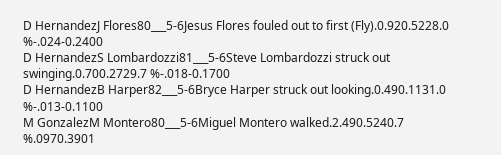D HernandezJ Flores80___5-6Jesus Flores fouled out to first (Fly).0.920.5228.0 %-.024-0.2400
D HernandezS Lombardozzi81___5-6Steve Lombardozzi struck out swinging.0.700.2729.7 %-.018-0.1700
D HernandezB Harper82___5-6Bryce Harper struck out looking.0.490.1131.0 %-.013-0.1100
M GonzalezM Montero80___5-6Miguel Montero walked.2.490.5240.7 %.0970.3901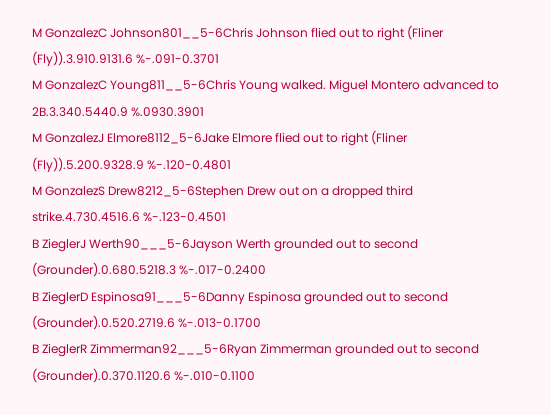M GonzalezC Johnson801__5-6Chris Johnson flied out to right (Fliner (Fly)).3.910.9131.6 %-.091-0.3701
M GonzalezC Young811__5-6Chris Young walked. Miguel Montero advanced to 2B.3.340.5440.9 %.0930.3901
M GonzalezJ Elmore8112_5-6Jake Elmore flied out to right (Fliner (Fly)).5.200.9328.9 %-.120-0.4801
M GonzalezS Drew8212_5-6Stephen Drew out on a dropped third strike.4.730.4516.6 %-.123-0.4501
B ZieglerJ Werth90___5-6Jayson Werth grounded out to second (Grounder).0.680.5218.3 %-.017-0.2400
B ZieglerD Espinosa91___5-6Danny Espinosa grounded out to second (Grounder).0.520.2719.6 %-.013-0.1700
B ZieglerR Zimmerman92___5-6Ryan Zimmerman grounded out to second (Grounder).0.370.1120.6 %-.010-0.1100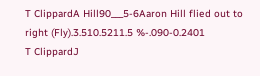T ClippardA Hill90___5-6Aaron Hill flied out to right (Fly).3.510.5211.5 %-.090-0.2401
T ClippardJ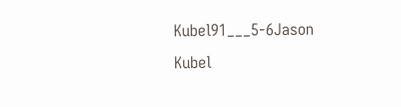Kubel91___5-6Jason Kubel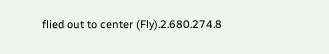flied out to center (Fly).2.680.274.8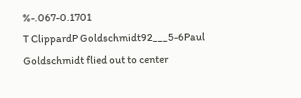%-.067-0.1701
T ClippardP Goldschmidt92___5-6Paul Goldschmidt flied out to center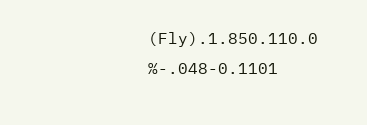(Fly).1.850.110.0 %-.048-0.1101